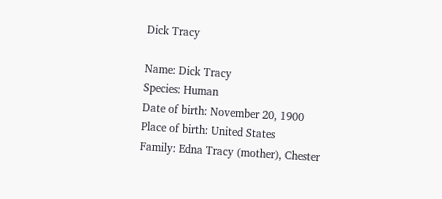Dick Tracy

Name: Dick Tracy
Species: Human
Date of birth: November 20, 1900
Place of birth: United States
Family: Edna Tracy (mother), Chester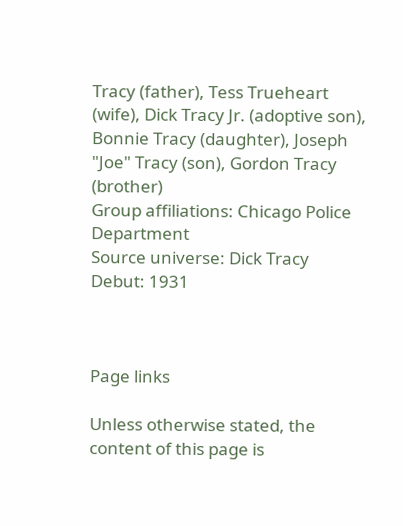Tracy (father), Tess Trueheart (wife), Dick Tracy Jr. (adoptive son), Bonnie Tracy (daughter), Joseph "Joe" Tracy (son), Gordon Tracy (brother)
Group affiliations: Chicago Police Department
Source universe: Dick Tracy
Debut: 1931



Page links

Unless otherwise stated, the content of this page is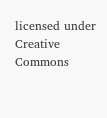licensed under Creative Commons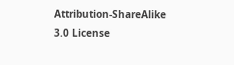Attribution-ShareAlike 3.0 License